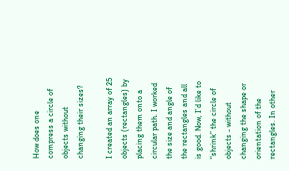How does one compress a circle of objects without changing their sizes?

I created an array of 25 objects (rectangles) by placing them onto a circular path. I worked the size and angle of the rectangles and all is good. Now, I’d like to “shrink” the circle of objects - without changing the shape or orientation of the rectangles. In other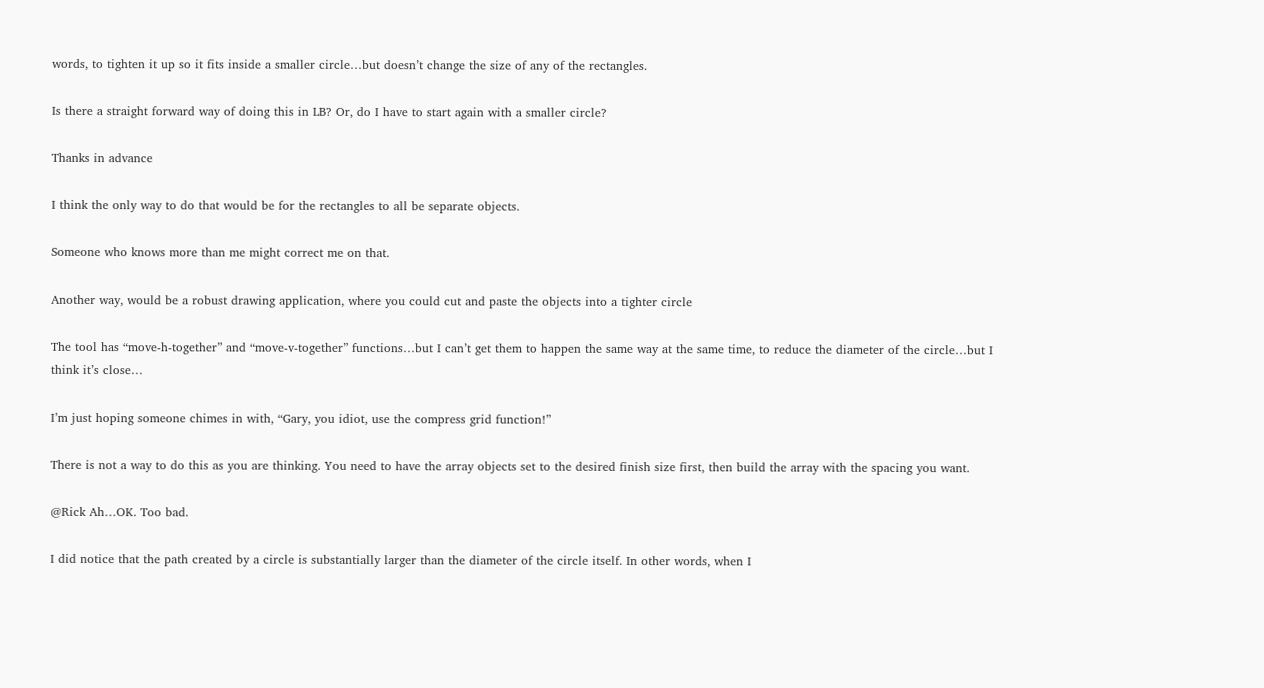words, to tighten it up so it fits inside a smaller circle…but doesn’t change the size of any of the rectangles.

Is there a straight forward way of doing this in LB? Or, do I have to start again with a smaller circle?

Thanks in advance

I think the only way to do that would be for the rectangles to all be separate objects.

Someone who knows more than me might correct me on that.

Another way, would be a robust drawing application, where you could cut and paste the objects into a tighter circle

The tool has “move-h-together” and “move-v-together” functions…but I can’t get them to happen the same way at the same time, to reduce the diameter of the circle…but I think it’s close…

I’m just hoping someone chimes in with, “Gary, you idiot, use the compress grid function!”

There is not a way to do this as you are thinking. You need to have the array objects set to the desired finish size first, then build the array with the spacing you want.

@Rick Ah…OK. Too bad.

I did notice that the path created by a circle is substantially larger than the diameter of the circle itself. In other words, when I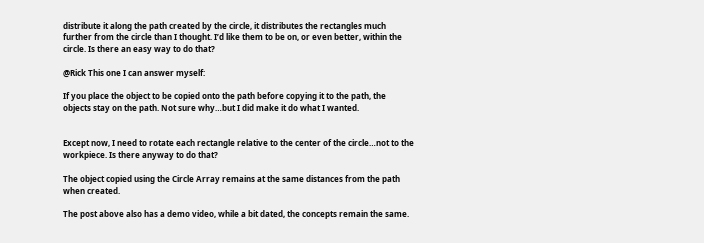distribute it along the path created by the circle, it distributes the rectangles much further from the circle than I thought. I’d like them to be on, or even better, within the circle. Is there an easy way to do that?

@Rick This one I can answer myself:

If you place the object to be copied onto the path before copying it to the path, the objects stay on the path. Not sure why…but I did make it do what I wanted.


Except now, I need to rotate each rectangle relative to the center of the circle…not to the workpiece. Is there anyway to do that?

The object copied using the Circle Array remains at the same distances from the path when created.

The post above also has a demo video, while a bit dated, the concepts remain the same.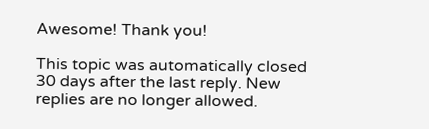Awesome! Thank you!

This topic was automatically closed 30 days after the last reply. New replies are no longer allowed.